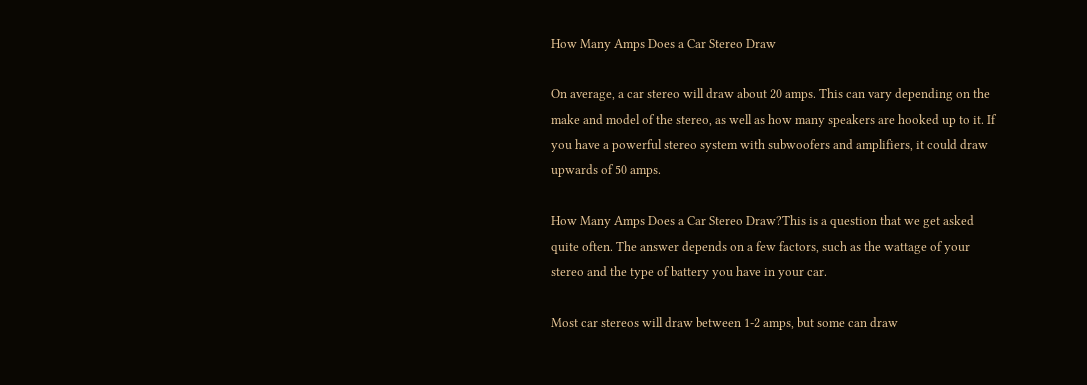How Many Amps Does a Car Stereo Draw

On average, a car stereo will draw about 20 amps. This can vary depending on the make and model of the stereo, as well as how many speakers are hooked up to it. If you have a powerful stereo system with subwoofers and amplifiers, it could draw upwards of 50 amps.

How Many Amps Does a Car Stereo Draw?This is a question that we get asked quite often. The answer depends on a few factors, such as the wattage of your stereo and the type of battery you have in your car.

Most car stereos will draw between 1-2 amps, but some can draw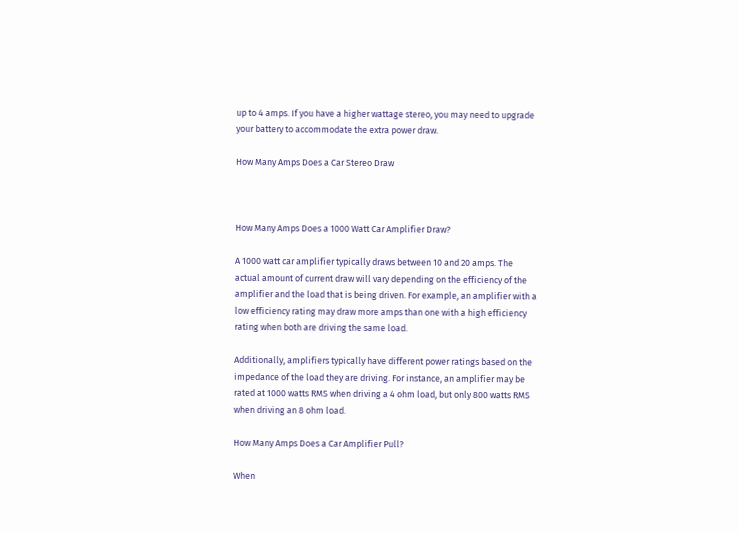up to 4 amps. If you have a higher wattage stereo, you may need to upgrade your battery to accommodate the extra power draw.

How Many Amps Does a Car Stereo Draw



How Many Amps Does a 1000 Watt Car Amplifier Draw?

A 1000 watt car amplifier typically draws between 10 and 20 amps. The actual amount of current draw will vary depending on the efficiency of the amplifier and the load that is being driven. For example, an amplifier with a low efficiency rating may draw more amps than one with a high efficiency rating when both are driving the same load.

Additionally, amplifiers typically have different power ratings based on the impedance of the load they are driving. For instance, an amplifier may be rated at 1000 watts RMS when driving a 4 ohm load, but only 800 watts RMS when driving an 8 ohm load.

How Many Amps Does a Car Amplifier Pull?

When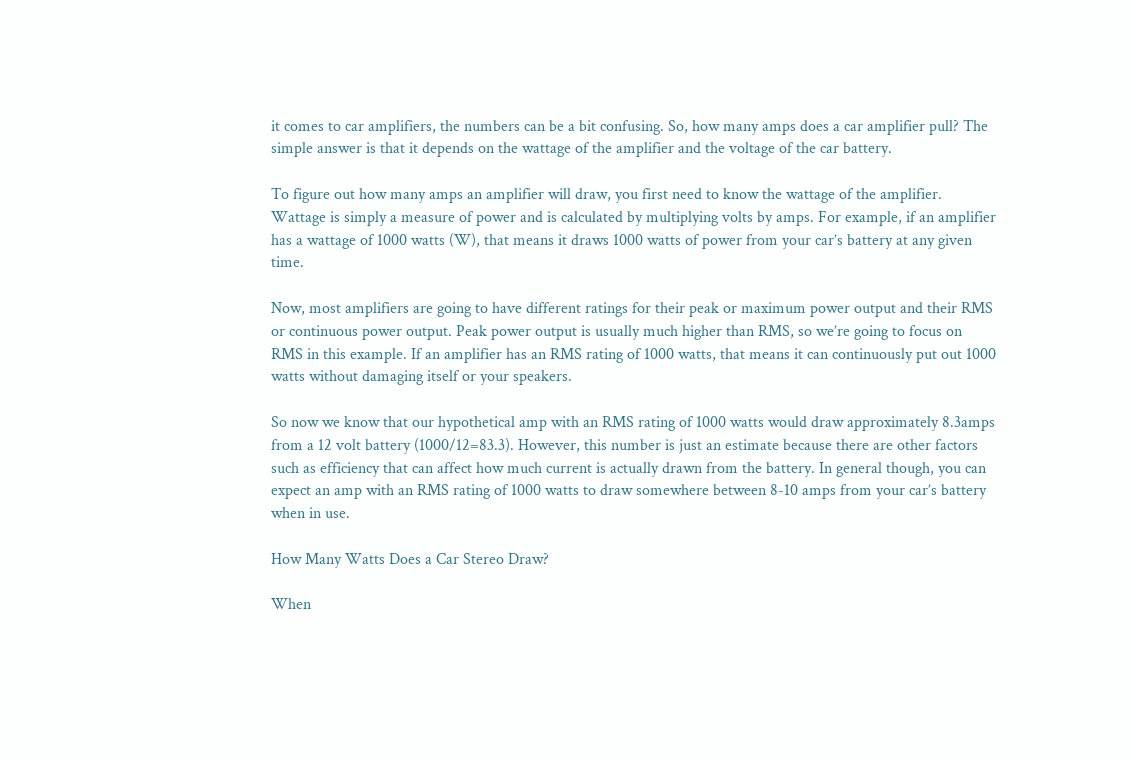it comes to car amplifiers, the numbers can be a bit confusing. So, how many amps does a car amplifier pull? The simple answer is that it depends on the wattage of the amplifier and the voltage of the car battery.

To figure out how many amps an amplifier will draw, you first need to know the wattage of the amplifier. Wattage is simply a measure of power and is calculated by multiplying volts by amps. For example, if an amplifier has a wattage of 1000 watts (W), that means it draws 1000 watts of power from your car’s battery at any given time.

Now, most amplifiers are going to have different ratings for their peak or maximum power output and their RMS or continuous power output. Peak power output is usually much higher than RMS, so we’re going to focus on RMS in this example. If an amplifier has an RMS rating of 1000 watts, that means it can continuously put out 1000 watts without damaging itself or your speakers.

So now we know that our hypothetical amp with an RMS rating of 1000 watts would draw approximately 8.3amps from a 12 volt battery (1000/12=83.3). However, this number is just an estimate because there are other factors such as efficiency that can affect how much current is actually drawn from the battery. In general though, you can expect an amp with an RMS rating of 1000 watts to draw somewhere between 8-10 amps from your car’s battery when in use.

How Many Watts Does a Car Stereo Draw?

When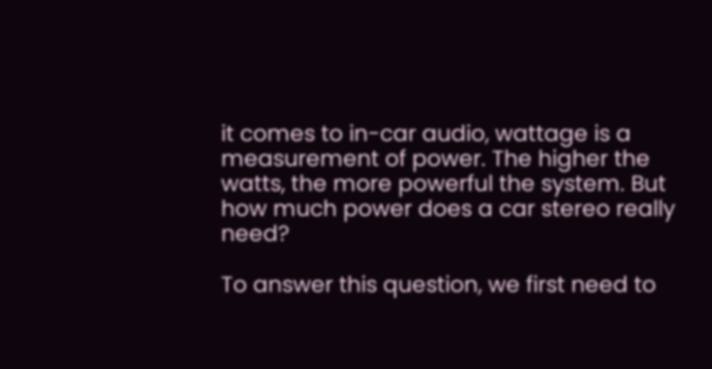it comes to in-car audio, wattage is a measurement of power. The higher the watts, the more powerful the system. But how much power does a car stereo really need?

To answer this question, we first need to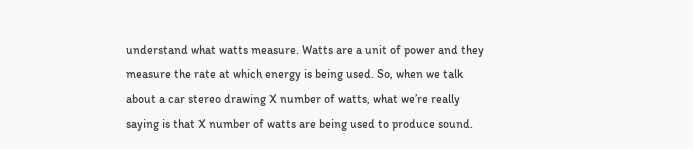understand what watts measure. Watts are a unit of power and they measure the rate at which energy is being used. So, when we talk about a car stereo drawing X number of watts, what we’re really saying is that X number of watts are being used to produce sound.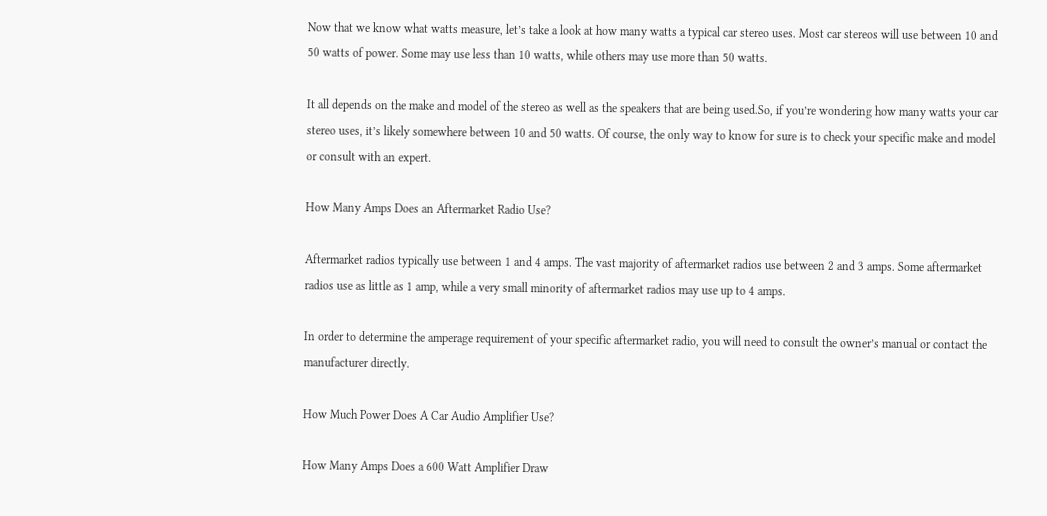Now that we know what watts measure, let’s take a look at how many watts a typical car stereo uses. Most car stereos will use between 10 and 50 watts of power. Some may use less than 10 watts, while others may use more than 50 watts.

It all depends on the make and model of the stereo as well as the speakers that are being used.So, if you’re wondering how many watts your car stereo uses, it’s likely somewhere between 10 and 50 watts. Of course, the only way to know for sure is to check your specific make and model or consult with an expert.

How Many Amps Does an Aftermarket Radio Use?

Aftermarket radios typically use between 1 and 4 amps. The vast majority of aftermarket radios use between 2 and 3 amps. Some aftermarket radios use as little as 1 amp, while a very small minority of aftermarket radios may use up to 4 amps.

In order to determine the amperage requirement of your specific aftermarket radio, you will need to consult the owner’s manual or contact the manufacturer directly.

How Much Power Does A Car Audio Amplifier Use?

How Many Amps Does a 600 Watt Amplifier Draw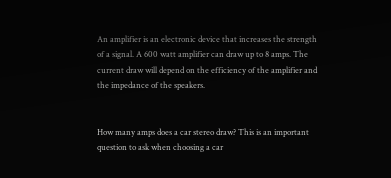An amplifier is an electronic device that increases the strength of a signal. A 600 watt amplifier can draw up to 8 amps. The current draw will depend on the efficiency of the amplifier and the impedance of the speakers.


How many amps does a car stereo draw? This is an important question to ask when choosing a car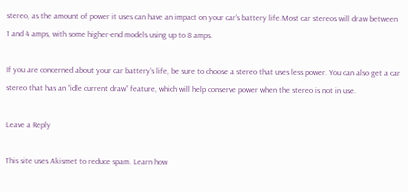stereo, as the amount of power it uses can have an impact on your car’s battery life.Most car stereos will draw between 1 and 4 amps, with some higher-end models using up to 8 amps.

If you are concerned about your car battery’s life, be sure to choose a stereo that uses less power. You can also get a car stereo that has an “idle current draw” feature, which will help conserve power when the stereo is not in use.

Leave a Reply

This site uses Akismet to reduce spam. Learn how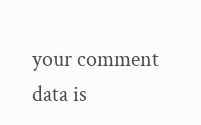your comment data is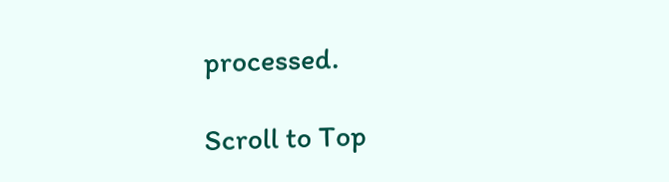processed.

Scroll to Top